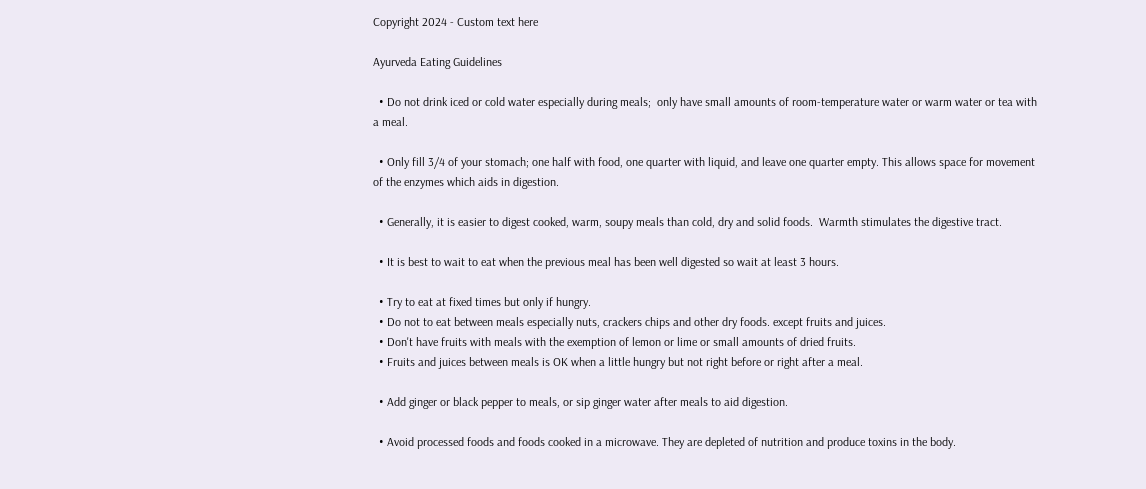Copyright 2024 - Custom text here

Ayurveda Eating Guidelines

  • Do not drink iced or cold water especially during meals;  only have small amounts of room-temperature water or warm water or tea with a meal.

  • Only fill 3/4 of your stomach; one half with food, one quarter with liquid, and leave one quarter empty. This allows space for movement of the enzymes which aids in digestion.

  • Generally, it is easier to digest cooked, warm, soupy meals than cold, dry and solid foods.  Warmth stimulates the digestive tract.

  • It is best to wait to eat when the previous meal has been well digested so wait at least 3 hours.

  • Try to eat at fixed times but only if hungry.
  • Do not to eat between meals especially nuts, crackers chips and other dry foods. except fruits and juices.
  • Don't have fruits with meals with the exemption of lemon or lime or small amounts of dried fruits.
  • Fruits and juices between meals is OK when a little hungry but not right before or right after a meal.

  • Add ginger or black pepper to meals, or sip ginger water after meals to aid digestion.

  • Avoid processed foods and foods cooked in a microwave. They are depleted of nutrition and produce toxins in the body.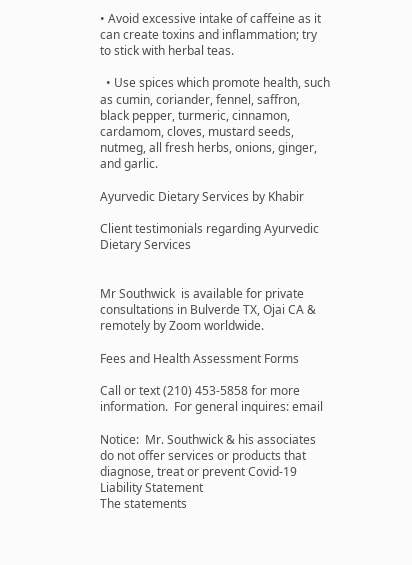• Avoid excessive intake of caffeine as it can create toxins and inflammation; try to stick with herbal teas.

  • Use spices which promote health, such as cumin, coriander, fennel, saffron, black pepper, turmeric, cinnamon, cardamom, cloves, mustard seeds, nutmeg, all fresh herbs, onions, ginger, and garlic.

Ayurvedic Dietary Services by Khabir

Client testimonials regarding Ayurvedic Dietary Services


Mr Southwick  is available for private consultations in Bulverde TX, Ojai CA & remotely by Zoom worldwide.

Fees and Health Assessment Forms

Call or text (210) 453-5858 for more information.  For general inquires: email

Notice:  Mr. Southwick & his associates do not offer services or products that diagnose, treat or prevent Covid-19
Liability Statement
The statements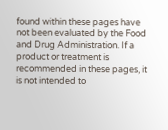found within these pages have not been evaluated by the Food and Drug Administration. If a product or treatment is recommended in these pages, it is not intended to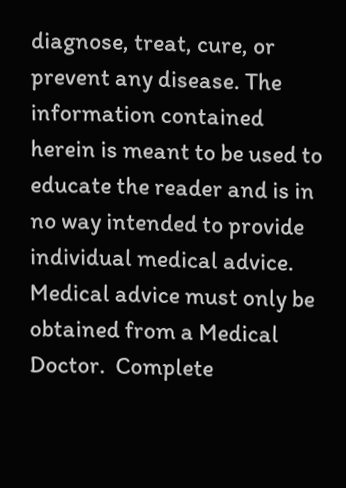diagnose, treat, cure, or prevent any disease. The information contained herein is meant to be used to educate the reader and is in no way intended to provide individual medical advice. Medical advice must only be obtained from a Medical Doctor.  Complete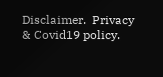Disclaimer.  Privacy & Covid19 policy.